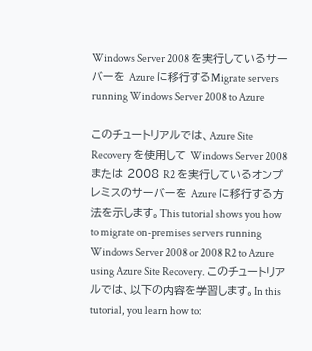Windows Server 2008 を実行しているサーバーを Azure に移行するMigrate servers running Windows Server 2008 to Azure

このチュートリアルでは、Azure Site Recovery を使用して Windows Server 2008 または 2008 R2 を実行しているオンプレミスのサーバーを Azure に移行する方法を示します。This tutorial shows you how to migrate on-premises servers running Windows Server 2008 or 2008 R2 to Azure using Azure Site Recovery. このチュートリアルでは、以下の内容を学習します。In this tutorial, you learn how to: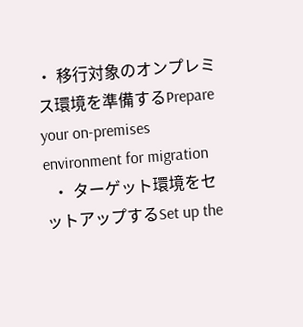• 移行対象のオンプレミス環境を準備するPrepare your on-premises environment for migration
  • ターゲット環境をセットアップするSet up the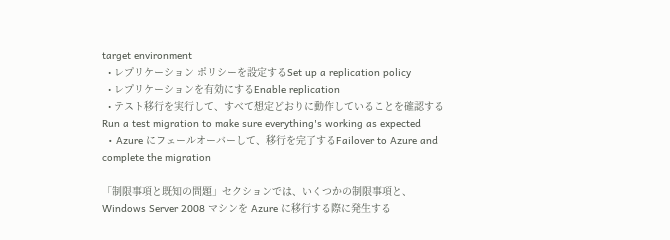target environment
  • レプリケーション ポリシーを設定するSet up a replication policy
  • レプリケーションを有効にするEnable replication
  • テスト移行を実行して、すべて想定どおりに動作していることを確認するRun a test migration to make sure everything's working as expected
  • Azure にフェールオーバーして、移行を完了するFailover to Azure and complete the migration

「制限事項と既知の問題」セクションでは、いくつかの制限事項と、Windows Server 2008 マシンを Azure に移行する際に発生する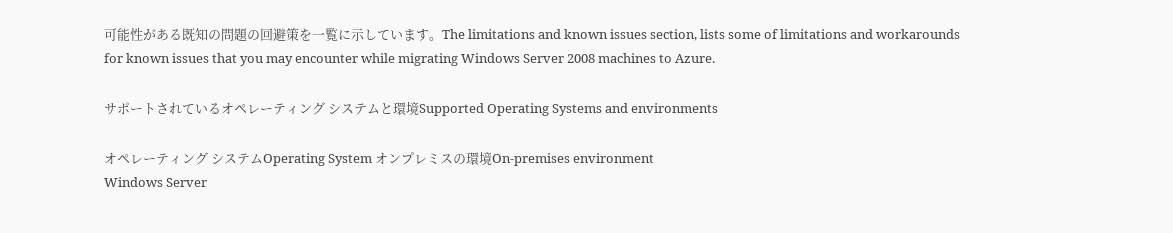可能性がある既知の問題の回避策を一覧に示しています。The limitations and known issues section, lists some of limitations and workarounds for known issues that you may encounter while migrating Windows Server 2008 machines to Azure.

サポートされているオペレーティング システムと環境Supported Operating Systems and environments

オペレーティング システムOperating System オンプレミスの環境On-premises environment
Windows Server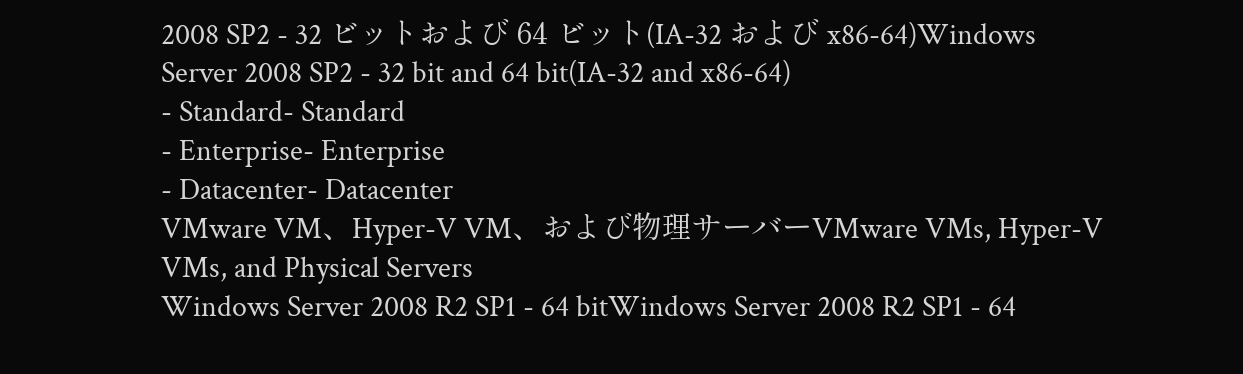2008 SP2 - 32 ビットおよび 64 ビット(IA-32 および x86-64)Windows Server 2008 SP2 - 32 bit and 64 bit(IA-32 and x86-64)
- Standard- Standard
- Enterprise- Enterprise
- Datacenter- Datacenter
VMware VM、Hyper-V VM、および物理サーバーVMware VMs, Hyper-V VMs, and Physical Servers
Windows Server 2008 R2 SP1 - 64 bitWindows Server 2008 R2 SP1 - 64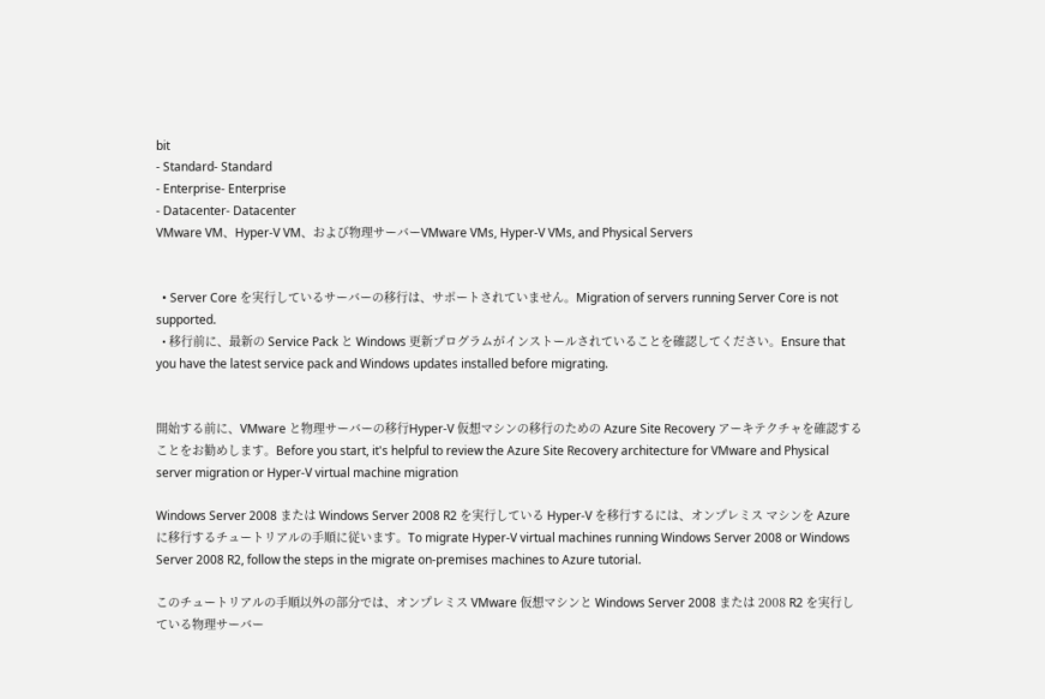bit
- Standard- Standard
- Enterprise- Enterprise
- Datacenter- Datacenter
VMware VM、Hyper-V VM、および物理サーバーVMware VMs, Hyper-V VMs, and Physical Servers


  • Server Core を実行しているサーバーの移行は、サポートされていません。Migration of servers running Server Core is not supported.
  • 移行前に、最新の Service Pack と Windows 更新プログラムがインストールされていることを確認してください。Ensure that you have the latest service pack and Windows updates installed before migrating.


開始する前に、VMware と物理サーバーの移行Hyper-V 仮想マシンの移行のための Azure Site Recovery アーキテクチャを確認することをお勧めします。Before you start, it's helpful to review the Azure Site Recovery architecture for VMware and Physical server migration or Hyper-V virtual machine migration

Windows Server 2008 または Windows Server 2008 R2 を実行している Hyper-V を移行するには、オンプレミス マシンを Azure に移行するチュートリアルの手順に従います。To migrate Hyper-V virtual machines running Windows Server 2008 or Windows Server 2008 R2, follow the steps in the migrate on-premises machines to Azure tutorial.

このチュートリアルの手順以外の部分では、オンプレミス VMware 仮想マシンと Windows Server 2008 または 2008 R2 を実行している物理サーバー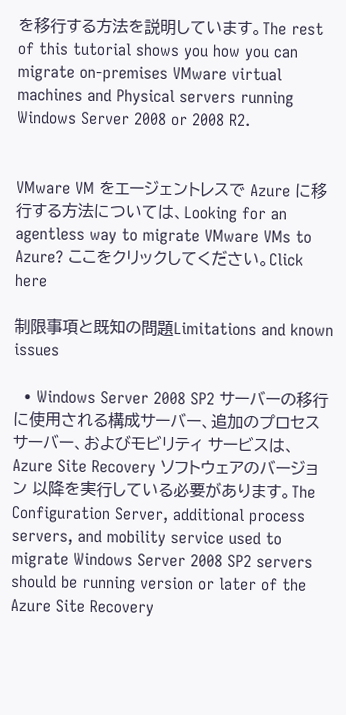を移行する方法を説明しています。The rest of this tutorial shows you how you can migrate on-premises VMware virtual machines and Physical servers running Windows Server 2008 or 2008 R2.


VMware VM をエージェントレスで Azure に移行する方法については、Looking for an agentless way to migrate VMware VMs to Azure? ここをクリックしてください。Click here

制限事項と既知の問題Limitations and known issues

  • Windows Server 2008 SP2 サーバーの移行に使用される構成サーバー、追加のプロセス サーバー、およびモビリティ サービスは、Azure Site Recovery ソフトウェアのバージョン 以降を実行している必要があります。The Configuration Server, additional process servers, and mobility service used to migrate Windows Server 2008 SP2 servers should be running version or later of the Azure Site Recovery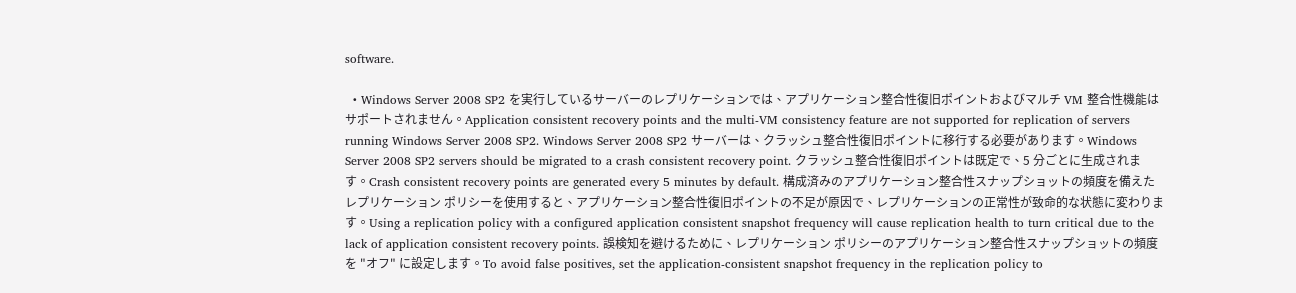software.

  • Windows Server 2008 SP2 を実行しているサーバーのレプリケーションでは、アプリケーション整合性復旧ポイントおよびマルチ VM 整合性機能はサポートされません。Application consistent recovery points and the multi-VM consistency feature are not supported for replication of servers running Windows Server 2008 SP2. Windows Server 2008 SP2 サーバーは、クラッシュ整合性復旧ポイントに移行する必要があります。Windows Server 2008 SP2 servers should be migrated to a crash consistent recovery point. クラッシュ整合性復旧ポイントは既定で、5 分ごとに生成されます。Crash consistent recovery points are generated every 5 minutes by default. 構成済みのアプリケーション整合性スナップショットの頻度を備えたレプリケーション ポリシーを使用すると、アプリケーション整合性復旧ポイントの不足が原因で、レプリケーションの正常性が致命的な状態に変わります。Using a replication policy with a configured application consistent snapshot frequency will cause replication health to turn critical due to the lack of application consistent recovery points. 誤検知を避けるために、レプリケーション ポリシーのアプリケーション整合性スナップショットの頻度を "オフ" に設定します。To avoid false positives, set the application-consistent snapshot frequency in the replication policy to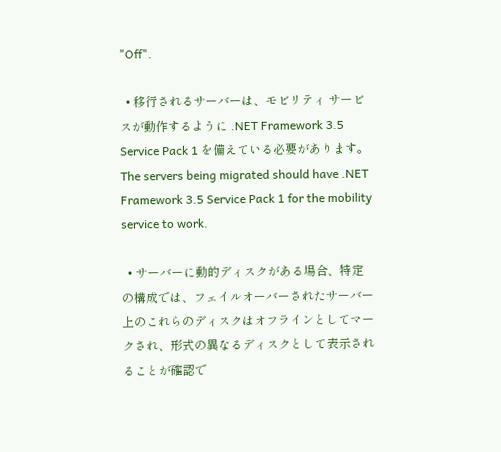"Off".

  • 移行されるサーバーは、モビリティ サービスが動作するように .NET Framework 3.5 Service Pack 1 を備えている必要があります。The servers being migrated should have .NET Framework 3.5 Service Pack 1 for the mobility service to work.

  • サーバーに動的ディスクがある場合、特定の構成では、フェイルオーバーされたサーバー上のこれらのディスクはオフラインとしてマークされ、形式の異なるディスクとして表示されることが確認で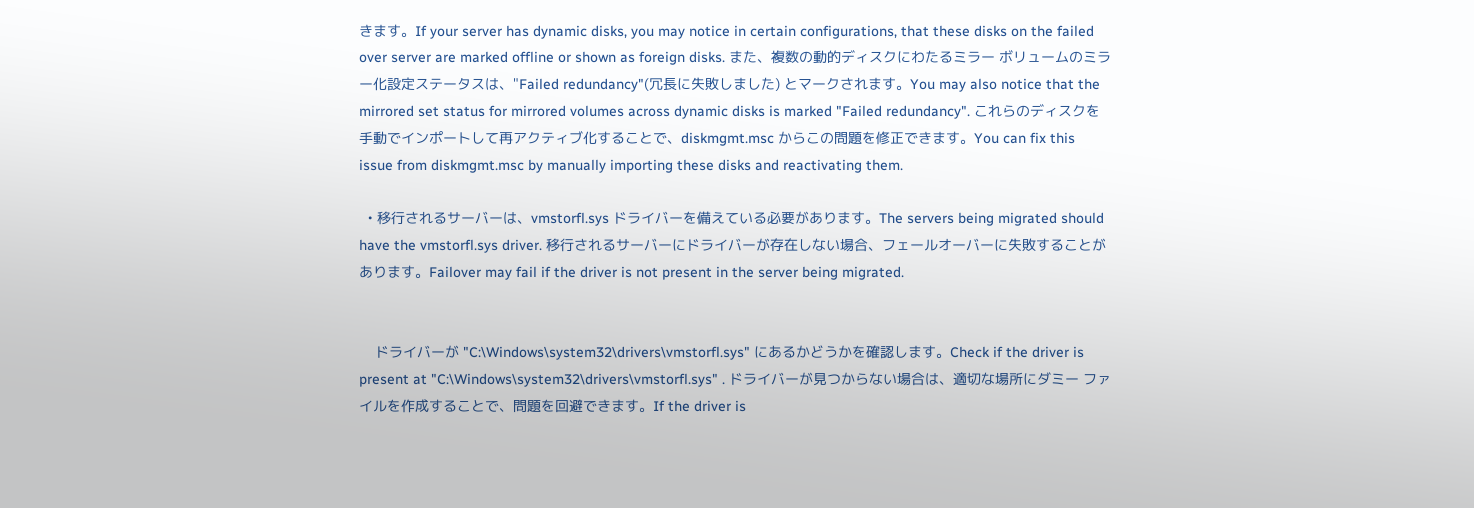きます。If your server has dynamic disks, you may notice in certain configurations, that these disks on the failed over server are marked offline or shown as foreign disks. また、複数の動的ディスクにわたるミラー ボリュームのミラー化設定ステータスは、"Failed redundancy"(冗長に失敗しました) とマークされます。You may also notice that the mirrored set status for mirrored volumes across dynamic disks is marked "Failed redundancy". これらのディスクを手動でインポートして再アクティブ化することで、diskmgmt.msc からこの問題を修正できます。You can fix this issue from diskmgmt.msc by manually importing these disks and reactivating them.

  • 移行されるサーバーは、vmstorfl.sys ドライバーを備えている必要があります。The servers being migrated should have the vmstorfl.sys driver. 移行されるサーバーにドライバーが存在しない場合、フェールオーバーに失敗することがあります。Failover may fail if the driver is not present in the server being migrated.


    ドライバーが "C:\Windows\system32\drivers\vmstorfl.sys" にあるかどうかを確認します。Check if the driver is present at "C:\Windows\system32\drivers\vmstorfl.sys" . ドライバーが見つからない場合は、適切な場所にダミー ファイルを作成することで、問題を回避できます。If the driver is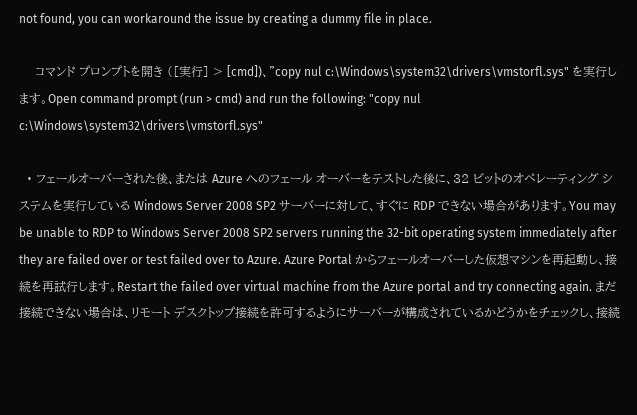not found, you can workaround the issue by creating a dummy file in place.

    コマンド プロンプトを開き ([実行] > [cmd])、"copy nul c:\Windows\system32\drivers\vmstorfl.sys" を実行します。Open command prompt (run > cmd) and run the following: "copy nul c:\Windows\system32\drivers\vmstorfl.sys"

  • フェールオーバーされた後、または Azure へのフェール オーバーをテストした後に、32 ビットのオペレーティング システムを実行している Windows Server 2008 SP2 サーバーに対して、すぐに RDP できない場合があります。You may be unable to RDP to Windows Server 2008 SP2 servers running the 32-bit operating system immediately after they are failed over or test failed over to Azure. Azure Portal からフェールオーバーした仮想マシンを再起動し、接続を再試行します。Restart the failed over virtual machine from the Azure portal and try connecting again. まだ接続できない場合は、リモート デスクトップ接続を許可するようにサーバーが構成されているかどうかをチェックし、接続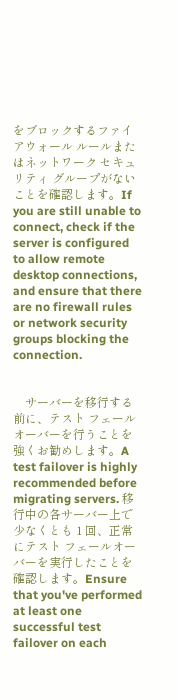をブロックするファイアウォール ルールまたはネットワーク セキュリティ グループがないことを確認します。If you are still unable to connect, check if the server is configured to allow remote desktop connections, and ensure that there are no firewall rules or network security groups blocking the connection.


    サーバーを移行する前に、テスト フェールオーバーを行うことを強くお勧めします。A test failover is highly recommended before migrating servers. 移行中の各サーバー上で少なくとも 1 回、正常にテスト フェールオーバーを実行したことを確認します。Ensure that you've performed at least one successful test failover on each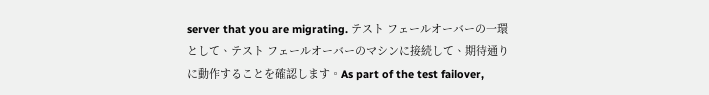server that you are migrating. テスト フェールオーバーの一環として、テスト フェールオーバーのマシンに接続して、期待通りに動作することを確認します。As part of the test failover,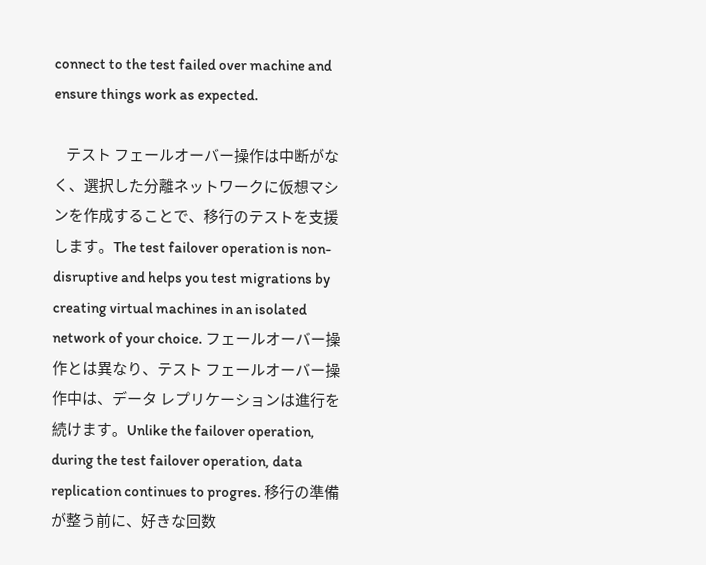connect to the test failed over machine and ensure things work as expected.

    テスト フェールオーバー操作は中断がなく、選択した分離ネットワークに仮想マシンを作成することで、移行のテストを支援します。The test failover operation is non-disruptive and helps you test migrations by creating virtual machines in an isolated network of your choice. フェールオーバー操作とは異なり、テスト フェールオーバー操作中は、データ レプリケーションは進行を続けます。Unlike the failover operation, during the test failover operation, data replication continues to progres. 移行の準備が整う前に、好きな回数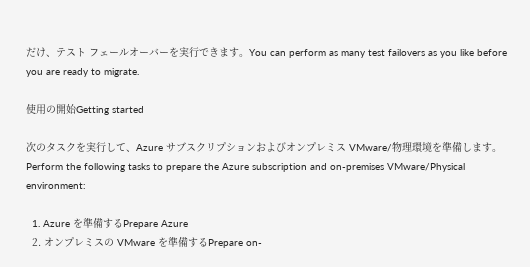だけ、テスト フェールオーバーを実行できます。You can perform as many test failovers as you like before you are ready to migrate.

使用の開始Getting started

次のタスクを実行して、Azure サブスクリプションおよびオンプレミス VMware/物理環境を準備します。Perform the following tasks to prepare the Azure subscription and on-premises VMware/Physical environment:

  1. Azure を準備するPrepare Azure
  2. オンプレミスの VMware を準備するPrepare on-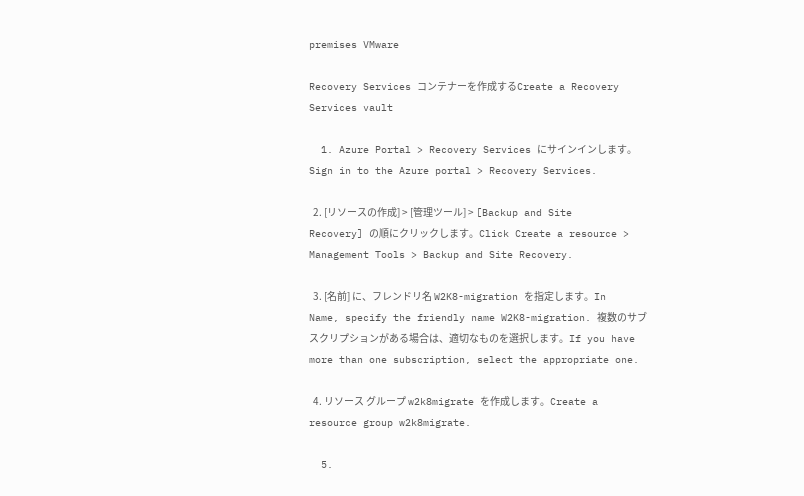premises VMware

Recovery Services コンテナーを作成するCreate a Recovery Services vault

  1. Azure Portal > Recovery Services にサインインします。Sign in to the Azure portal > Recovery Services.

  2. [リソースの作成] > [管理ツール] > [Backup and Site Recovery] の順にクリックします。Click Create a resource > Management Tools > Backup and Site Recovery.

  3. [名前] に、フレンドリ名 W2K8-migration を指定します。In Name, specify the friendly name W2K8-migration. 複数のサブスクリプションがある場合は、適切なものを選択します。If you have more than one subscription, select the appropriate one.

  4. リソース グループ w2k8migrate を作成します。Create a resource group w2k8migrate.

  5.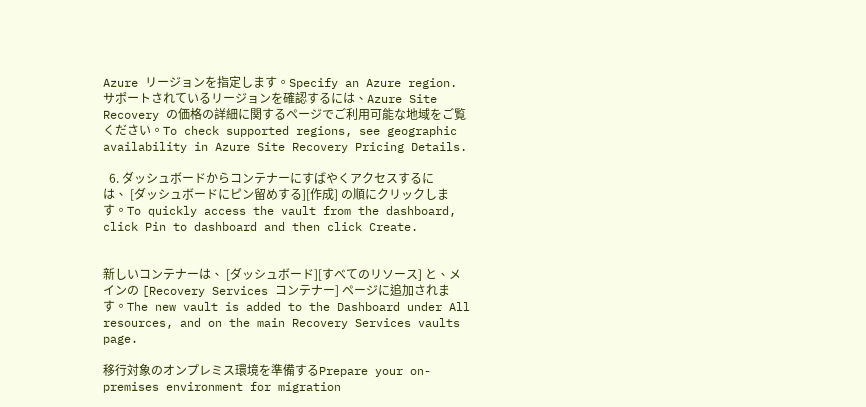Azure リージョンを指定します。Specify an Azure region. サポートされているリージョンを確認するには、Azure Site Recovery の価格の詳細に関するページでご利用可能な地域をご覧ください。To check supported regions, see geographic availability in Azure Site Recovery Pricing Details.

  6. ダッシュボードからコンテナーにすばやくアクセスするには、 [ダッシュボードにピン留めする][作成] の順にクリックします。To quickly access the vault from the dashboard, click Pin to dashboard and then click Create.


新しいコンテナーは、 [ダッシュボード][すべてのリソース] と、メインの [Recovery Services コンテナー] ページに追加されます。The new vault is added to the Dashboard under All resources, and on the main Recovery Services vaults page.

移行対象のオンプレミス環境を準備するPrepare your on-premises environment for migration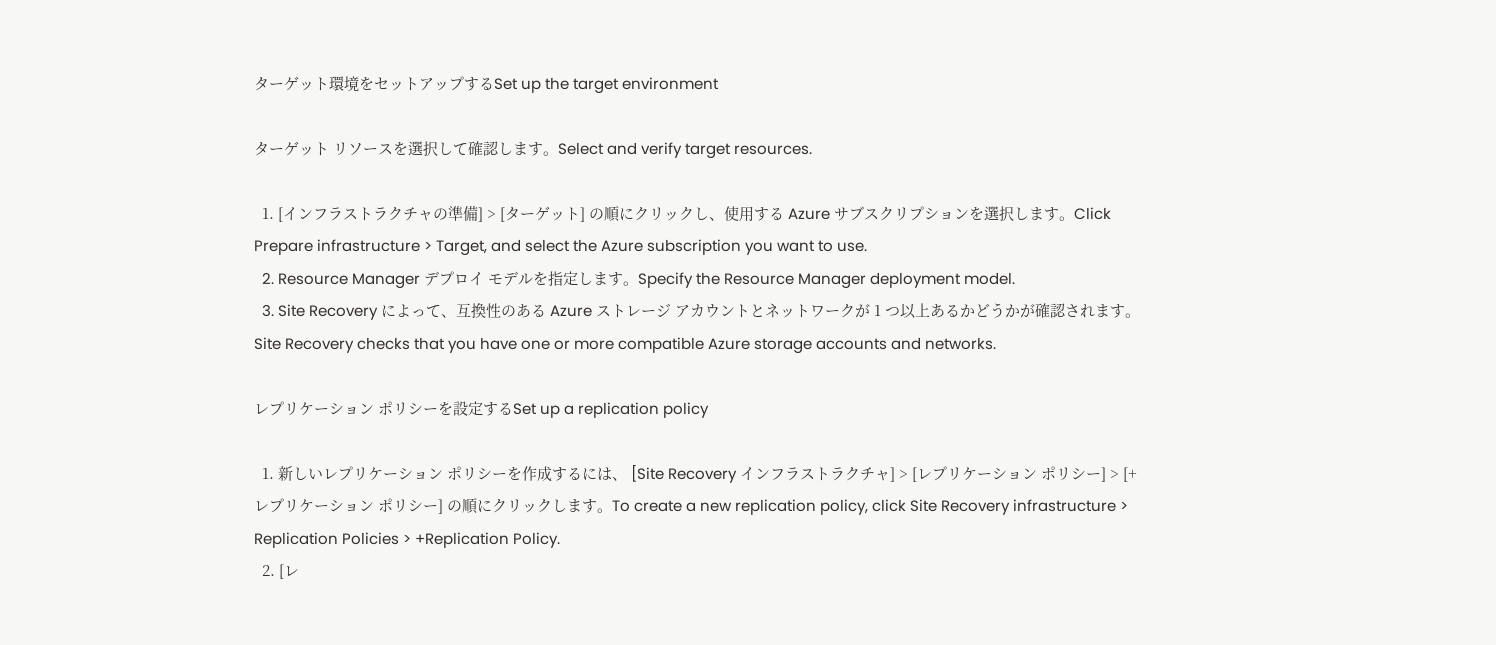ターゲット環境をセットアップするSet up the target environment

ターゲット リソースを選択して確認します。Select and verify target resources.

  1. [インフラストラクチャの準備] > [ターゲット] の順にクリックし、使用する Azure サブスクリプションを選択します。Click Prepare infrastructure > Target, and select the Azure subscription you want to use.
  2. Resource Manager デプロイ モデルを指定します。Specify the Resource Manager deployment model.
  3. Site Recovery によって、互換性のある Azure ストレージ アカウントとネットワークが 1 つ以上あるかどうかが確認されます。Site Recovery checks that you have one or more compatible Azure storage accounts and networks.

レプリケーション ポリシーを設定するSet up a replication policy

  1. 新しいレプリケーション ポリシーを作成するには、 [Site Recovery インフラストラクチャ] > [レプリケーション ポリシー] > [+ レプリケーション ポリシー] の順にクリックします。To create a new replication policy, click Site Recovery infrastructure > Replication Policies > +Replication Policy.
  2. [レ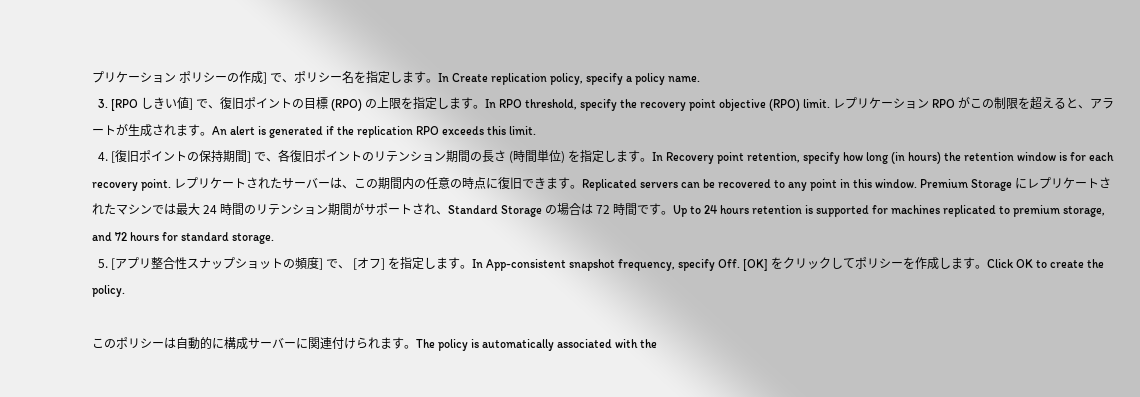プリケーション ポリシーの作成] で、ポリシー名を指定します。In Create replication policy, specify a policy name.
  3. [RPO しきい値] で、復旧ポイントの目標 (RPO) の上限を指定します。In RPO threshold, specify the recovery point objective (RPO) limit. レプリケーション RPO がこの制限を超えると、アラートが生成されます。An alert is generated if the replication RPO exceeds this limit.
  4. [復旧ポイントの保持期間] で、各復旧ポイントのリテンション期間の長さ (時間単位) を指定します。In Recovery point retention, specify how long (in hours) the retention window is for each recovery point. レプリケートされたサーバーは、この期間内の任意の時点に復旧できます。Replicated servers can be recovered to any point in this window. Premium Storage にレプリケートされたマシンでは最大 24 時間のリテンション期間がサポートされ、Standard Storage の場合は 72 時間です。Up to 24 hours retention is supported for machines replicated to premium storage, and 72 hours for standard storage.
  5. [アプリ整合性スナップショットの頻度] で、 [オフ] を指定します。In App-consistent snapshot frequency, specify Off. [OK] をクリックしてポリシーを作成します。Click OK to create the policy.

このポリシーは自動的に構成サーバーに関連付けられます。The policy is automatically associated with the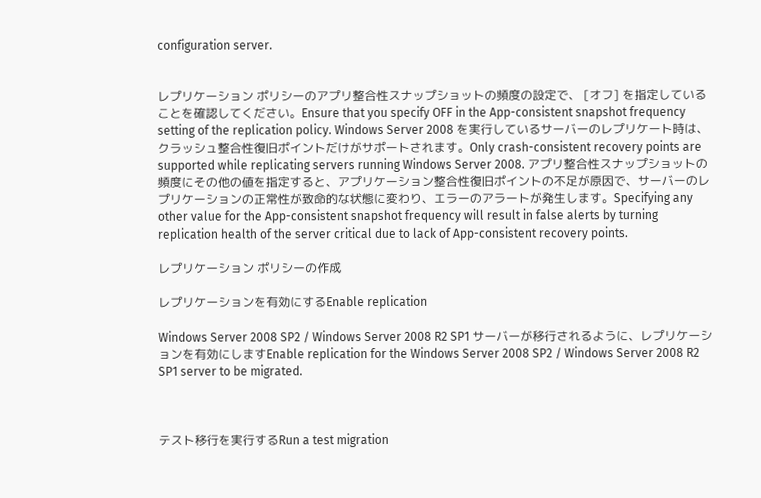configuration server.


レプリケーション ポリシーのアプリ整合性スナップショットの頻度の設定で、 [オフ] を指定していることを確認してください。Ensure that you specify OFF in the App-consistent snapshot frequency setting of the replication policy. Windows Server 2008 を実行しているサーバーのレプリケート時は、クラッシュ整合性復旧ポイントだけがサポートされます。Only crash-consistent recovery points are supported while replicating servers running Windows Server 2008. アプリ整合性スナップショットの頻度にその他の値を指定すると、アプリケーション整合性復旧ポイントの不足が原因で、サーバーのレプリケーションの正常性が致命的な状態に変わり、エラーのアラートが発生します。Specifying any other value for the App-consistent snapshot frequency will result in false alerts by turning replication health of the server critical due to lack of App-consistent recovery points.

レプリケーション ポリシーの作成

レプリケーションを有効にするEnable replication

Windows Server 2008 SP2 / Windows Server 2008 R2 SP1 サーバーが移行されるように、レプリケーションを有効にしますEnable replication for the Windows Server 2008 SP2 / Windows Server 2008 R2 SP1 server to be migrated.



テスト移行を実行するRun a test migration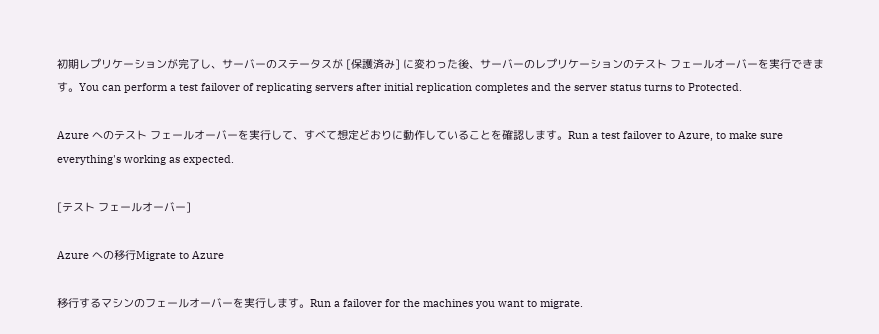初期レプリケーションが完了し、サーバーのステータスが [保護済み] に変わった後、サーバーのレプリケーションのテスト フェールオーバーを実行できます。You can perform a test failover of replicating servers after initial replication completes and the server status turns to Protected.

Azure へのテスト フェールオーバーを実行して、すべて想定どおりに動作していることを確認します。Run a test failover to Azure, to make sure everything's working as expected.

[テスト フェールオーバー]

Azure への移行Migrate to Azure

移行するマシンのフェールオーバーを実行します。Run a failover for the machines you want to migrate.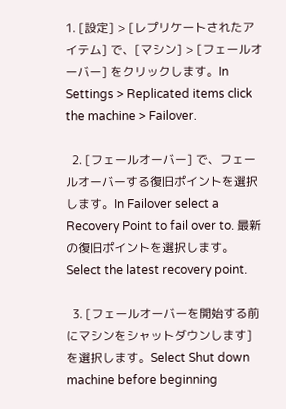1. [設定] > [レプリケートされたアイテム] で、[マシン] > [フェールオーバー] をクリックします。In Settings > Replicated items click the machine > Failover.

  2. [フェールオーバー] で、フェールオーバーする復旧ポイントを選択します。In Failover select a Recovery Point to fail over to. 最新の復旧ポイントを選択します。Select the latest recovery point.

  3. [フェールオーバーを開始する前にマシンをシャットダウンします] を選択します。Select Shut down machine before beginning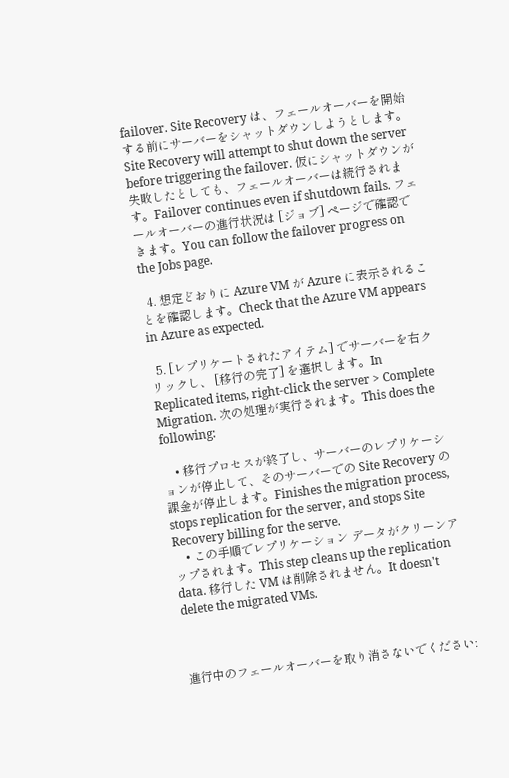failover. Site Recovery は、フェールオーバーを開始する前にサーバーをシャットダウンしようとします。Site Recovery will attempt to shut down the server before triggering the failover. 仮にシャットダウンが失敗したとしても、フェールオーバーは続行されます。Failover continues even if shutdown fails. フェールオーバーの進行状況は [ジョブ] ページで確認できます。You can follow the failover progress on the Jobs page.

  4. 想定どおりに Azure VM が Azure に表示されることを確認します。Check that the Azure VM appears in Azure as expected.

  5. [レプリケートされたアイテム] でサーバーを右クリックし、 [移行の完了] を選択します。In Replicated items, right-click the server > Complete Migration. 次の処理が実行されます。This does the following:

    • 移行プロセスが終了し、サーバーのレプリケーションが停止して、そのサーバーでの Site Recovery の課金が停止します。Finishes the migration process, stops replication for the server, and stops Site Recovery billing for the serve.
    • この手順でレプリケーション データがクリーンアップされます。This step cleans up the replication data. 移行した VM は削除されません。It doesn't delete the migrated VMs.



進行中のフェールオーバーを取り消さないでください: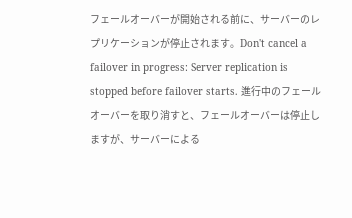フェールオーバーが開始される前に、サーバーのレプリケーションが停止されます。Don't cancel a failover in progress: Server replication is stopped before failover starts. 進行中のフェールオーバーを取り消すと、フェールオーバーは停止しますが、サーバーによる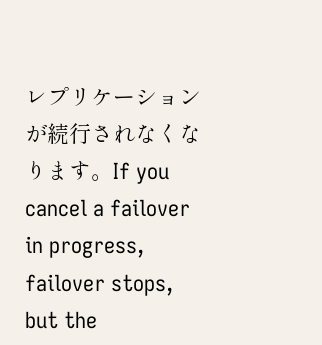レプリケーションが続行されなくなります。If you cancel a failover in progress, failover stops, but the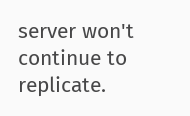server won't continue to replicate.